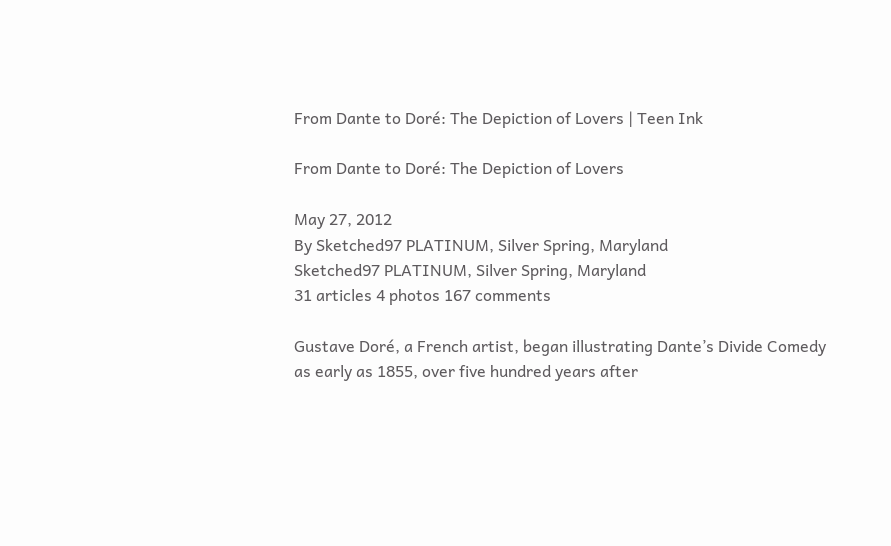From Dante to Doré: The Depiction of Lovers | Teen Ink

From Dante to Doré: The Depiction of Lovers

May 27, 2012
By Sketched97 PLATINUM, Silver Spring, Maryland
Sketched97 PLATINUM, Silver Spring, Maryland
31 articles 4 photos 167 comments

Gustave Doré, a French artist, began illustrating Dante’s Divide Comedy as early as 1855, over five hundred years after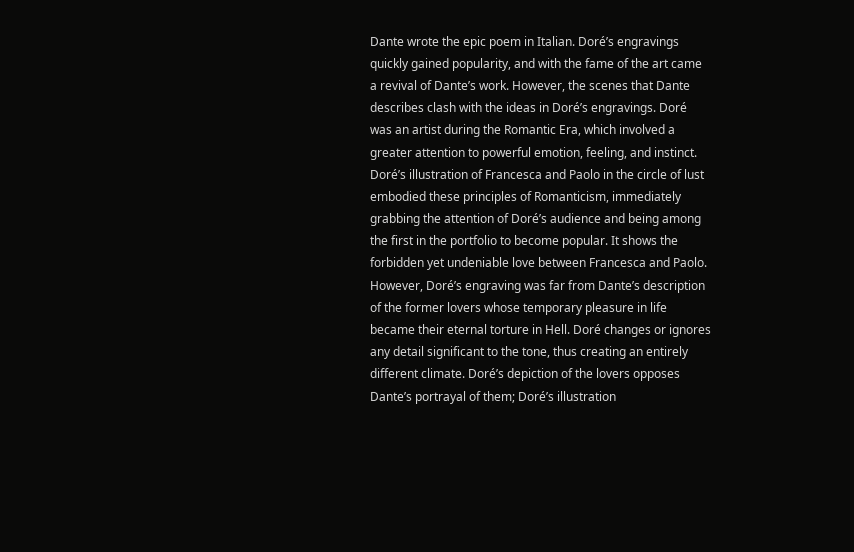Dante wrote the epic poem in Italian. Doré’s engravings quickly gained popularity, and with the fame of the art came a revival of Dante’s work. However, the scenes that Dante describes clash with the ideas in Doré’s engravings. Doré was an artist during the Romantic Era, which involved a greater attention to powerful emotion, feeling, and instinct. Doré’s illustration of Francesca and Paolo in the circle of lust embodied these principles of Romanticism, immediately grabbing the attention of Doré’s audience and being among the first in the portfolio to become popular. It shows the forbidden yet undeniable love between Francesca and Paolo. However, Doré’s engraving was far from Dante’s description of the former lovers whose temporary pleasure in life became their eternal torture in Hell. Doré changes or ignores any detail significant to the tone, thus creating an entirely different climate. Doré’s depiction of the lovers opposes Dante’s portrayal of them; Doré’s illustration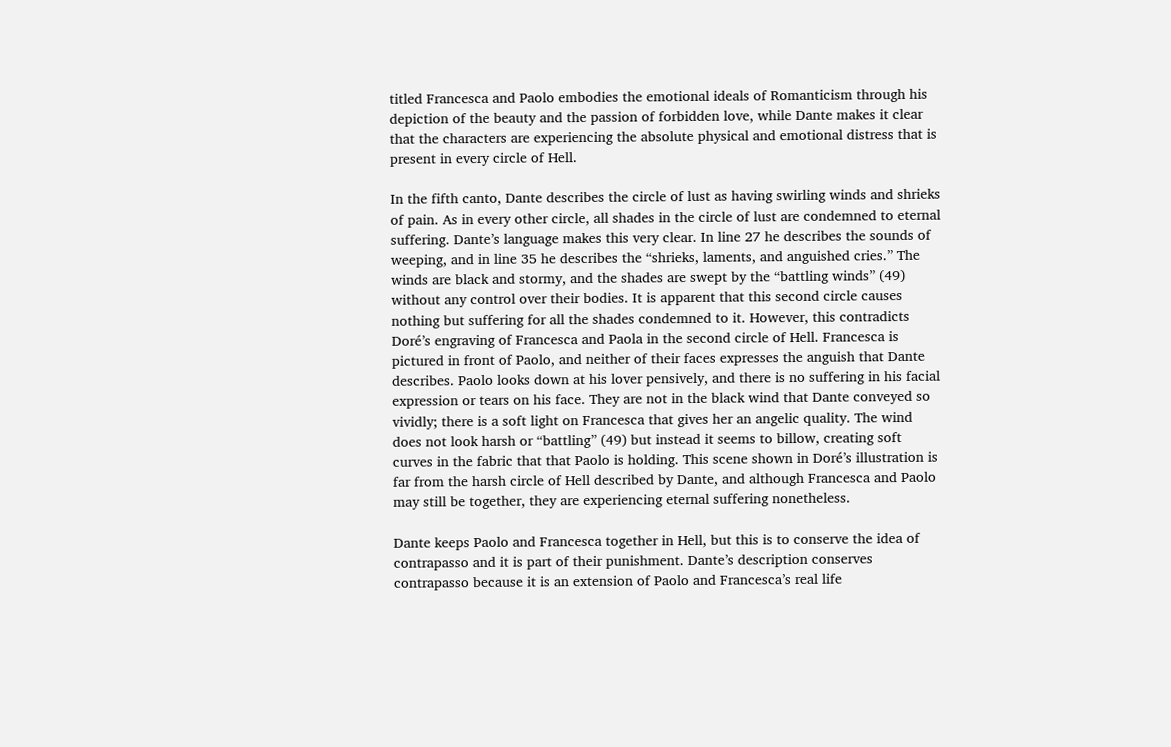titled Francesca and Paolo embodies the emotional ideals of Romanticism through his depiction of the beauty and the passion of forbidden love, while Dante makes it clear that the characters are experiencing the absolute physical and emotional distress that is present in every circle of Hell.

In the fifth canto, Dante describes the circle of lust as having swirling winds and shrieks of pain. As in every other circle, all shades in the circle of lust are condemned to eternal suffering. Dante’s language makes this very clear. In line 27 he describes the sounds of weeping, and in line 35 he describes the “shrieks, laments, and anguished cries.” The winds are black and stormy, and the shades are swept by the “battling winds” (49) without any control over their bodies. It is apparent that this second circle causes nothing but suffering for all the shades condemned to it. However, this contradicts Doré’s engraving of Francesca and Paola in the second circle of Hell. Francesca is pictured in front of Paolo, and neither of their faces expresses the anguish that Dante describes. Paolo looks down at his lover pensively, and there is no suffering in his facial expression or tears on his face. They are not in the black wind that Dante conveyed so vividly; there is a soft light on Francesca that gives her an angelic quality. The wind does not look harsh or “battling” (49) but instead it seems to billow, creating soft curves in the fabric that that Paolo is holding. This scene shown in Doré’s illustration is far from the harsh circle of Hell described by Dante, and although Francesca and Paolo may still be together, they are experiencing eternal suffering nonetheless.

Dante keeps Paolo and Francesca together in Hell, but this is to conserve the idea of contrapasso and it is part of their punishment. Dante’s description conserves contrapasso because it is an extension of Paolo and Francesca’s real life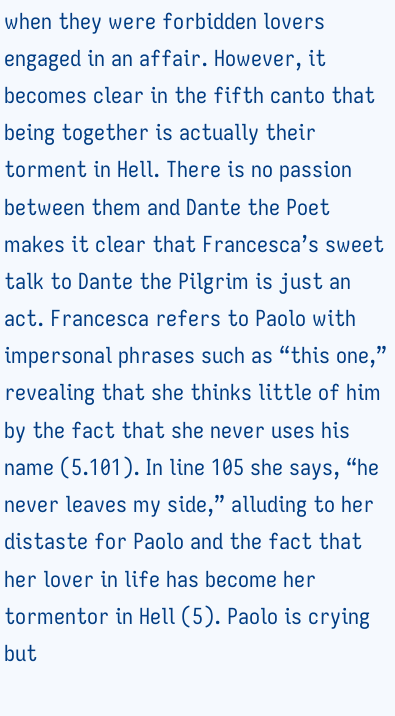when they were forbidden lovers engaged in an affair. However, it becomes clear in the fifth canto that being together is actually their torment in Hell. There is no passion between them and Dante the Poet makes it clear that Francesca’s sweet talk to Dante the Pilgrim is just an act. Francesca refers to Paolo with impersonal phrases such as “this one,” revealing that she thinks little of him by the fact that she never uses his name (5.101). In line 105 she says, “he never leaves my side,” alluding to her distaste for Paolo and the fact that her lover in life has become her tormentor in Hell (5). Paolo is crying but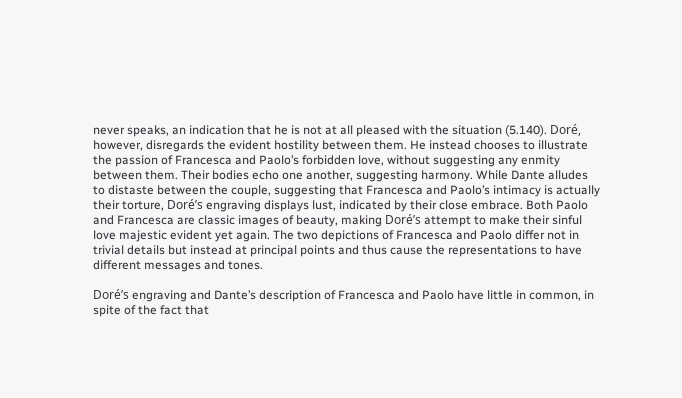never speaks, an indication that he is not at all pleased with the situation (5.140). Doré, however, disregards the evident hostility between them. He instead chooses to illustrate the passion of Francesca and Paolo’s forbidden love, without suggesting any enmity between them. Their bodies echo one another, suggesting harmony. While Dante alludes to distaste between the couple, suggesting that Francesca and Paolo’s intimacy is actually their torture, Doré’s engraving displays lust, indicated by their close embrace. Both Paolo and Francesca are classic images of beauty, making Doré’s attempt to make their sinful love majestic evident yet again. The two depictions of Francesca and Paolo differ not in trivial details but instead at principal points and thus cause the representations to have different messages and tones.

Doré’s engraving and Dante’s description of Francesca and Paolo have little in common, in spite of the fact that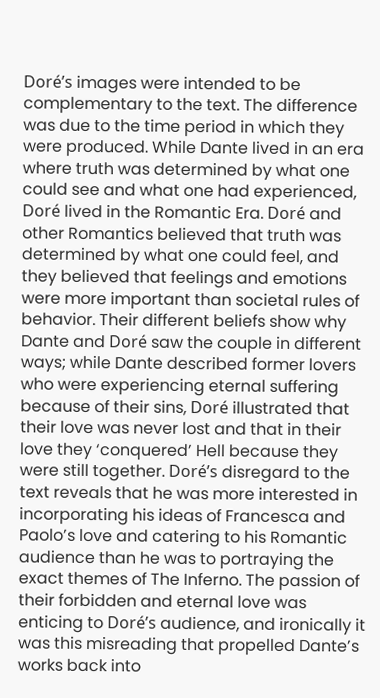Doré’s images were intended to be complementary to the text. The difference was due to the time period in which they were produced. While Dante lived in an era where truth was determined by what one could see and what one had experienced, Doré lived in the Romantic Era. Doré and other Romantics believed that truth was determined by what one could feel, and they believed that feelings and emotions were more important than societal rules of behavior. Their different beliefs show why Dante and Doré saw the couple in different ways; while Dante described former lovers who were experiencing eternal suffering because of their sins, Doré illustrated that their love was never lost and that in their love they ‘conquered’ Hell because they were still together. Doré’s disregard to the text reveals that he was more interested in incorporating his ideas of Francesca and Paolo’s love and catering to his Romantic audience than he was to portraying the exact themes of The Inferno. The passion of their forbidden and eternal love was enticing to Doré’s audience, and ironically it was this misreading that propelled Dante’s works back into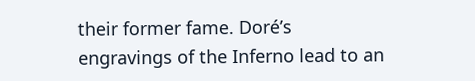their former fame. Doré’s engravings of the Inferno lead to an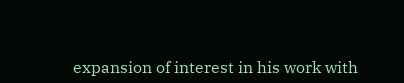expansion of interest in his work with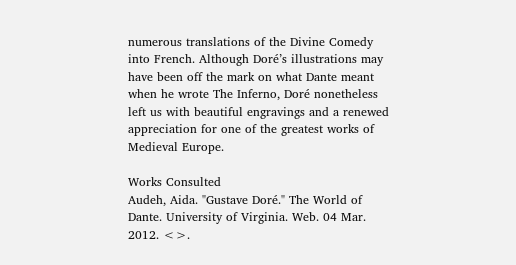numerous translations of the Divine Comedy into French. Although Doré’s illustrations may have been off the mark on what Dante meant when he wrote The Inferno, Doré nonetheless left us with beautiful engravings and a renewed appreciation for one of the greatest works of Medieval Europe.

Works Consulted
Audeh, Aida. "Gustave Doré." The World of Dante. University of Virginia. Web. 04 Mar. 2012. <>.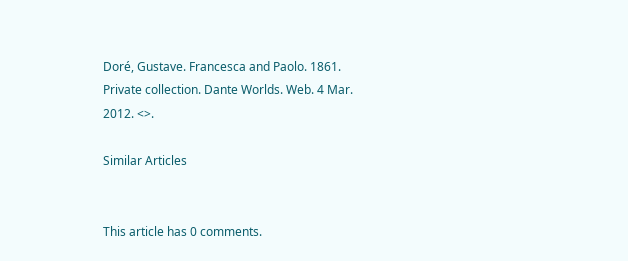Doré, Gustave. Francesca and Paolo. 1861. Private collection. Dante Worlds. Web. 4 Mar. 2012. <>.

Similar Articles


This article has 0 comments.